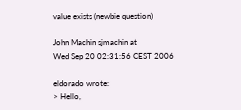value exists (newbie question)

John Machin sjmachin at
Wed Sep 20 02:31:56 CEST 2006

eldorado wrote:
> Hello,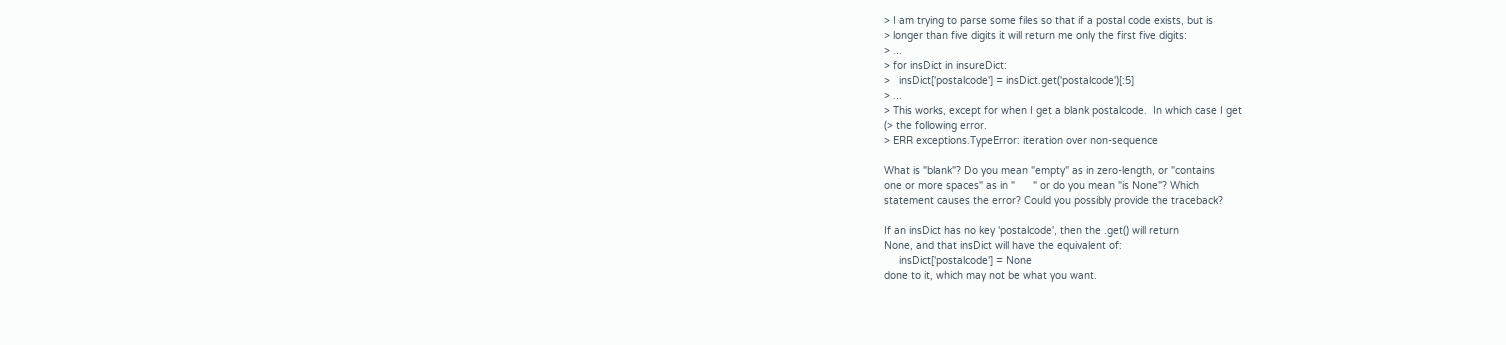> I am trying to parse some files so that if a postal code exists, but is
> longer than five digits it will return me only the first five digits:
> ...
> for insDict in insureDict:
>   insDict['postalcode'] = insDict.get('postalcode')[:5]
> ...
> This works, except for when I get a blank postalcode.  In which case I get
(> the following error.
> ERR exceptions.TypeError: iteration over non-sequence

What is "blank"? Do you mean "empty" as in zero-length, or "contains
one or more spaces" as in "      " or do you mean "is None"? Which
statement causes the error? Could you possibly provide the traceback?

If an insDict has no key 'postalcode', then the .get() will return
None, and that insDict will have the equivalent of:
     insDict['postalcode'] = None
done to it, which may not be what you want.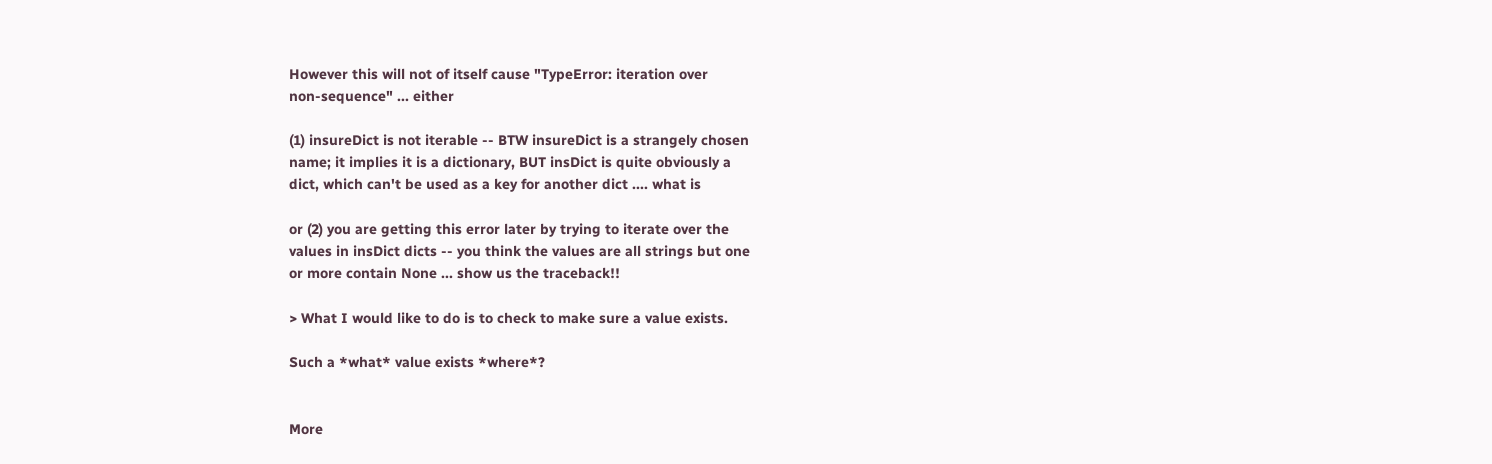However this will not of itself cause "TypeError: iteration over
non-sequence" ... either

(1) insureDict is not iterable -- BTW insureDict is a strangely chosen
name; it implies it is a dictionary, BUT insDict is quite obviously a
dict, which can't be used as a key for another dict .... what is

or (2) you are getting this error later by trying to iterate over the
values in insDict dicts -- you think the values are all strings but one
or more contain None ... show us the traceback!!

> What I would like to do is to check to make sure a value exists.

Such a *what* value exists *where*?


More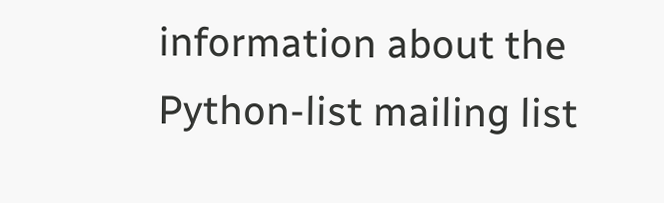information about the Python-list mailing list